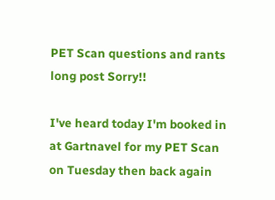PET Scan questions and rants long post Sorry!!

I've heard today I'm booked in at Gartnavel for my PET Scan on Tuesday then back again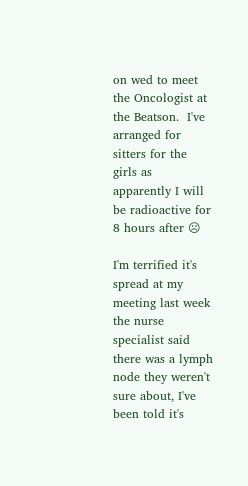on wed to meet the Oncologist at the Beatson.  I've arranged for sitters for the girls as apparently I will be radioactive for 8 hours after ☹

I'm terrified it's spread at my meeting last week the nurse specialist said there was a lymph node they weren't sure about, I've been told it's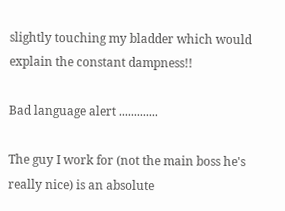slightly touching my bladder which would explain the constant dampness!!

Bad language alert .............

The guy I work for (not the main boss he's really nice) is an absolute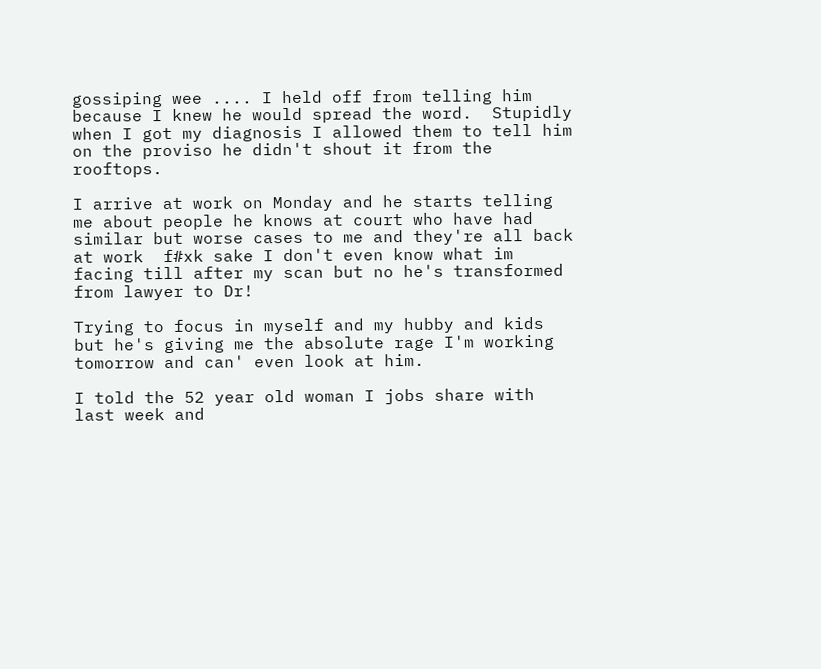gossiping wee .... I held off from telling him because I knew he would spread the word.  Stupidly when I got my diagnosis I allowed them to tell him on the proviso he didn't shout it from the rooftops.

I arrive at work on Monday and he starts telling me about people he knows at court who have had similar but worse cases to me and they're all back at work  f#xk sake I don't even know what im facing till after my scan but no he's transformed from lawyer to Dr!

Trying to focus in myself and my hubby and kids but he's giving me the absolute rage I'm working tomorrow and can' even look at him.

I told the 52 year old woman I jobs share with last week and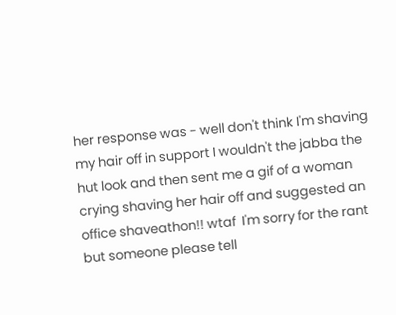her response was - well don't think I'm shaving my hair off in support I wouldn't the jabba the hut look and then sent me a gif of a woman crying shaving her hair off and suggested an office shaveathon!! wtaf  I'm sorry for the rant but someone please tell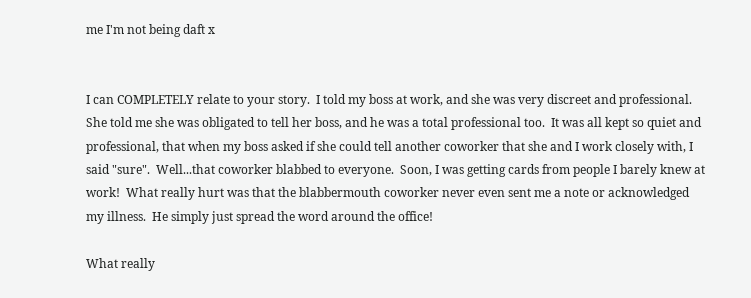me I'm not being daft x


I can COMPLETELY relate to your story.  I told my boss at work, and she was very discreet and professional.  She told me she was obligated to tell her boss, and he was a total professional too.  It was all kept so quiet and professional, that when my boss asked if she could tell another coworker that she and I work closely with, I said "sure".  Well...that coworker blabbed to everyone.  Soon, I was getting cards from people I barely knew at work!  What really hurt was that the blabbermouth coworker never even sent me a note or acknowledged my illness.  He simply just spread the word around the office!

What really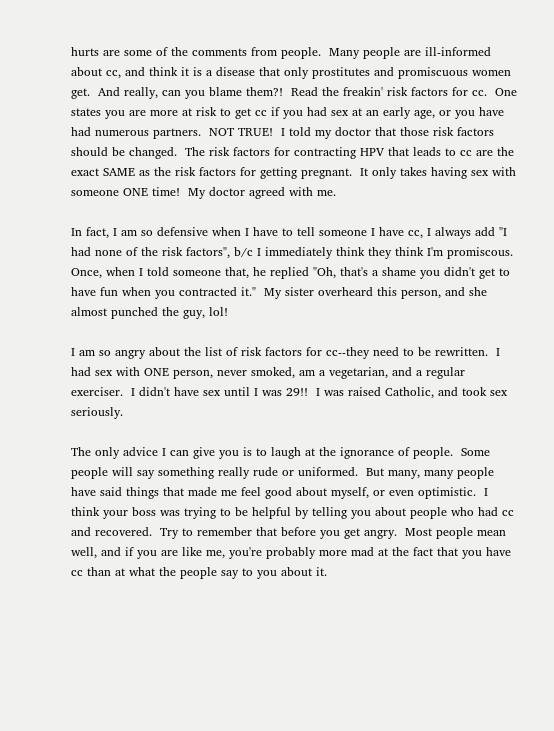hurts are some of the comments from people.  Many people are ill-informed about cc, and think it is a disease that only prostitutes and promiscuous women get.  And really, can you blame them?!  Read the freakin' risk factors for cc.  One states you are more at risk to get cc if you had sex at an early age, or you have had numerous partners.  NOT TRUE!  I told my doctor that those risk factors should be changed.  The risk factors for contracting HPV that leads to cc are the exact SAME as the risk factors for getting pregnant.  It only takes having sex with someone ONE time!  My doctor agreed with me.

In fact, I am so defensive when I have to tell someone I have cc, I always add "I had none of the risk factors", b/c I immediately think they think I'm promiscous.  Once, when I told someone that, he replied "Oh, that's a shame you didn't get to have fun when you contracted it."  My sister overheard this person, and she almost punched the guy, lol!

I am so angry about the list of risk factors for cc--they need to be rewritten.  I had sex with ONE person, never smoked, am a vegetarian, and a regular exerciser.  I didn't have sex until I was 29!!  I was raised Catholic, and took sex seriously.

The only advice I can give you is to laugh at the ignorance of people.  Some people will say something really rude or uniformed.  But many, many people have said things that made me feel good about myself, or even optimistic.  I think your boss was trying to be helpful by telling you about people who had cc and recovered.  Try to remember that before you get angry.  Most people mean well, and if you are like me, you're probably more mad at the fact that you have cc than at what the people say to you about it.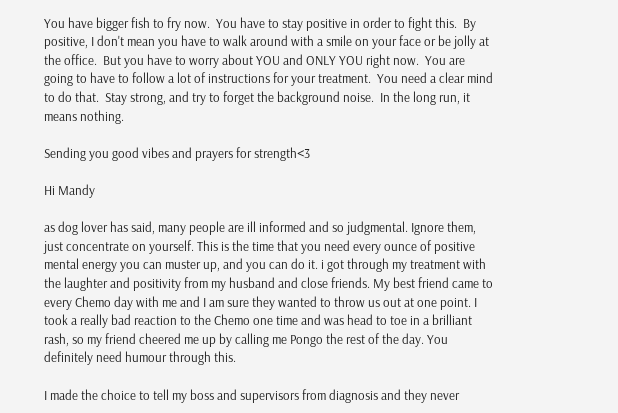You have bigger fish to fry now.  You have to stay positive in order to fight this.  By positive, I don't mean you have to walk around with a smile on your face or be jolly at the office.  But you have to worry about YOU and ONLY YOU right now.  You are going to have to follow a lot of instructions for your treatment.  You need a clear mind to do that.  Stay strong, and try to forget the background noise.  In the long run, it means nothing.

Sending you good vibes and prayers for strength<3

Hi Mandy

as dog lover has said, many people are ill informed and so judgmental. Ignore them, just concentrate on yourself. This is the time that you need every ounce of positive mental energy you can muster up, and you can do it. i got through my treatment with the laughter and positivity from my husband and close friends. My best friend came to every Chemo day with me and I am sure they wanted to throw us out at one point. I took a really bad reaction to the Chemo one time and was head to toe in a brilliant rash, so my friend cheered me up by calling me Pongo the rest of the day. You definitely need humour through this.

I made the choice to tell my boss and supervisors from diagnosis and they never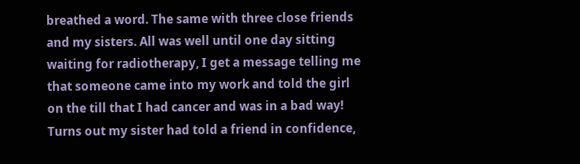breathed a word. The same with three close friends and my sisters. All was well until one day sitting waiting for radiotherapy, I get a message telling me that someone came into my work and told the girl on the till that I had cancer and was in a bad way!  Turns out my sister had told a friend in confidence,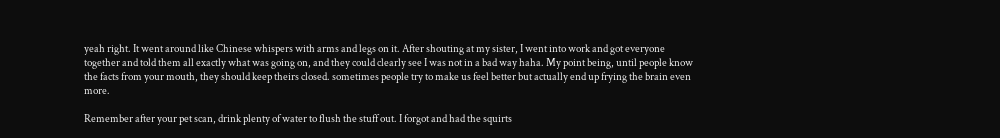yeah right. It went around like Chinese whispers with arms and legs on it. After shouting at my sister, I went into work and got everyone together and told them all exactly what was going on, and they could clearly see I was not in a bad way haha. My point being, until people know the facts from your mouth, they should keep theirs closed. sometimes people try to make us feel better but actually end up frying the brain even more.

Remember after your pet scan, drink plenty of water to flush the stuff out. I forgot and had the squirts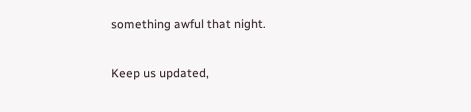something awful that night.

Keep us updated,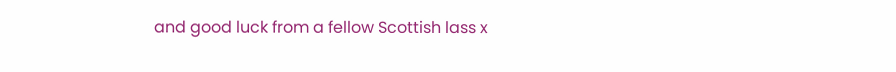and good luck from a fellow Scottish lass x